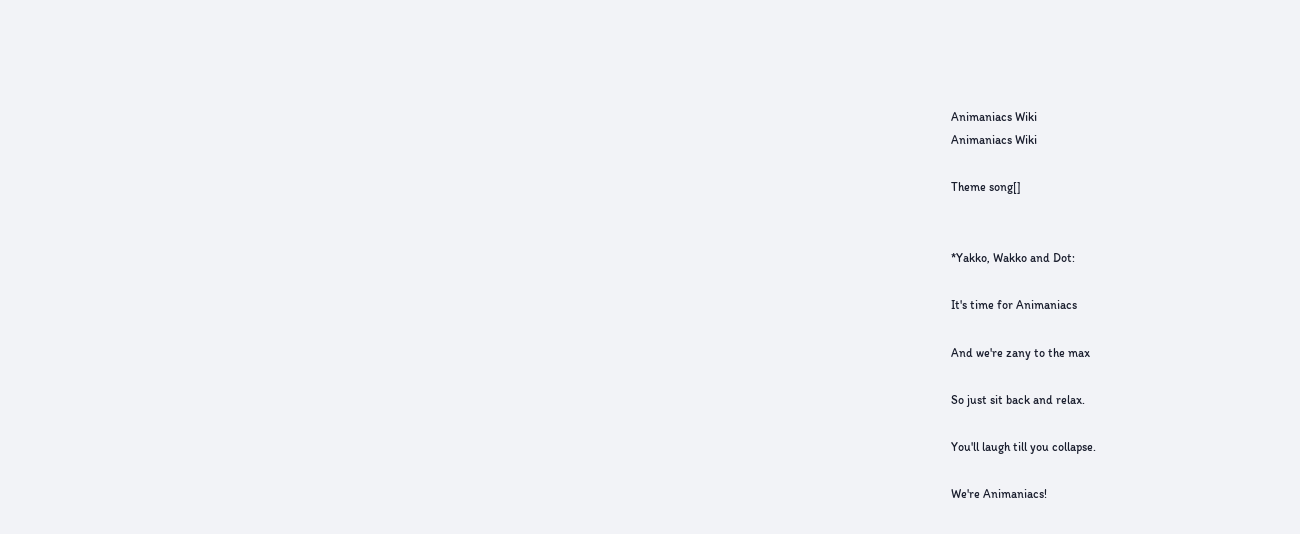Animaniacs Wiki
Animaniacs Wiki

Theme song[]


*Yakko, Wakko and Dot:

It's time for Animaniacs

And we're zany to the max

So just sit back and relax.

You'll laugh till you collapse.

We're Animaniacs!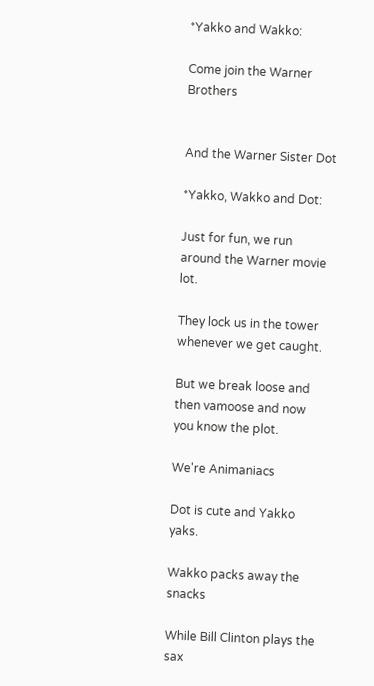*Yakko and Wakko:

Come join the Warner Brothers


And the Warner Sister Dot

*Yakko, Wakko and Dot:

Just for fun, we run around the Warner movie lot.

They lock us in the tower whenever we get caught.

But we break loose and then vamoose and now you know the plot.

We're Animaniacs

Dot is cute and Yakko yaks.

Wakko packs away the snacks

While Bill Clinton plays the sax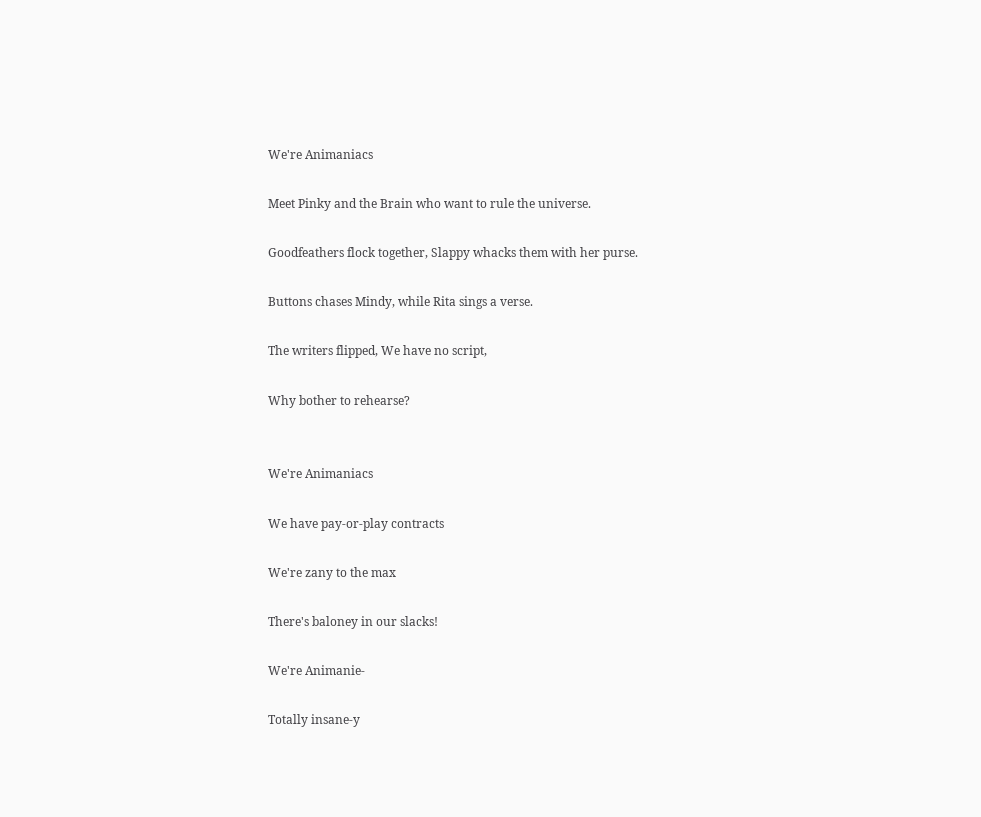We're Animaniacs

Meet Pinky and the Brain who want to rule the universe.

Goodfeathers flock together, Slappy whacks them with her purse.

Buttons chases Mindy, while Rita sings a verse.

The writers flipped, We have no script,

Why bother to rehearse?


We're Animaniacs

We have pay-or-play contracts

We're zany to the max

There's baloney in our slacks!

We're Animanie-

Totally insane-y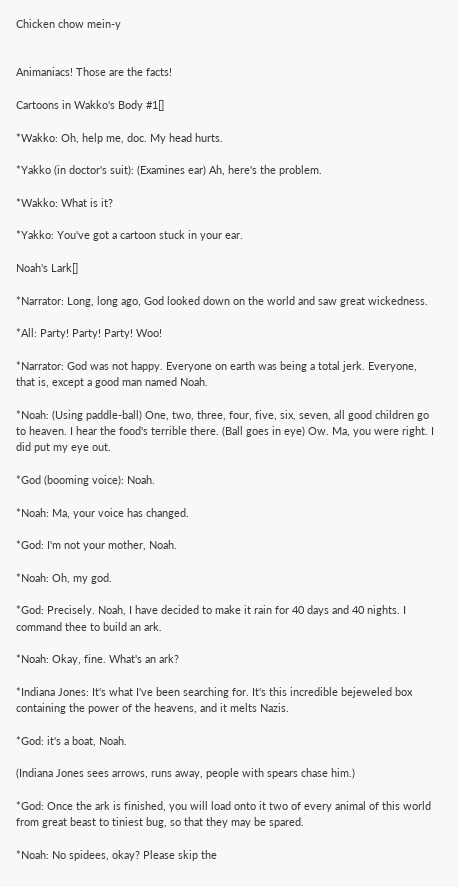Chicken chow mein-y


Animaniacs! Those are the facts!

Cartoons in Wakko's Body #1[]

*Wakko: Oh, help me, doc. My head hurts.

*Yakko (in doctor's suit): (Examines ear) Ah, here's the problem.

*Wakko: What is it?

*Yakko: You've got a cartoon stuck in your ear.

Noah's Lark[]

*Narrator: Long, long ago, God looked down on the world and saw great wickedness.

*All: Party! Party! Party! Woo!

*Narrator: God was not happy. Everyone on earth was being a total jerk. Everyone, that is, except a good man named Noah.

*Noah: (Using paddle-ball) One, two, three, four, five, six, seven, all good children go to heaven. I hear the food's terrible there. (Ball goes in eye) Ow. Ma, you were right. I did put my eye out.

*God (booming voice): Noah.

*Noah: Ma, your voice has changed.

*God: I'm not your mother, Noah.

*Noah: Oh, my god.

*God: Precisely. Noah, I have decided to make it rain for 40 days and 40 nights. I command thee to build an ark.

*Noah: Okay, fine. What's an ark?

*Indiana Jones: It's what I've been searching for. It's this incredible bejeweled box containing the power of the heavens, and it melts Nazis.

*God: it's a boat, Noah.

(Indiana Jones sees arrows, runs away, people with spears chase him.)

*God: Once the ark is finished, you will load onto it two of every animal of this world from great beast to tiniest bug, so that they may be spared.

*Noah: No spidees, okay? Please skip the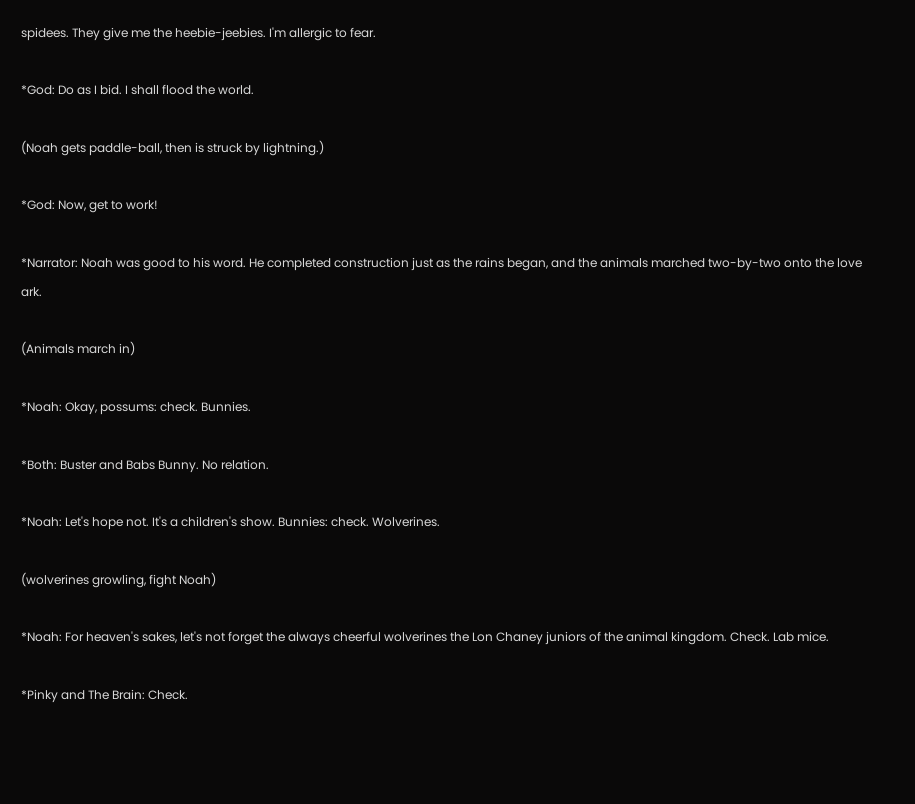spidees. They give me the heebie-jeebies. I'm allergic to fear.

*God: Do as I bid. I shall flood the world.

(Noah gets paddle-ball, then is struck by lightning.)

*God: Now, get to work!

*Narrator: Noah was good to his word. He completed construction just as the rains began, and the animals marched two-by-two onto the love ark.

(Animals march in)

*Noah: Okay, possums: check. Bunnies.

*Both: Buster and Babs Bunny. No relation.

*Noah: Let's hope not. It's a children's show. Bunnies: check. Wolverines.

(wolverines growling, fight Noah)

*Noah: For heaven's sakes, let's not forget the always cheerful wolverines the Lon Chaney juniors of the animal kingdom. Check. Lab mice.

*Pinky and The Brain: Check.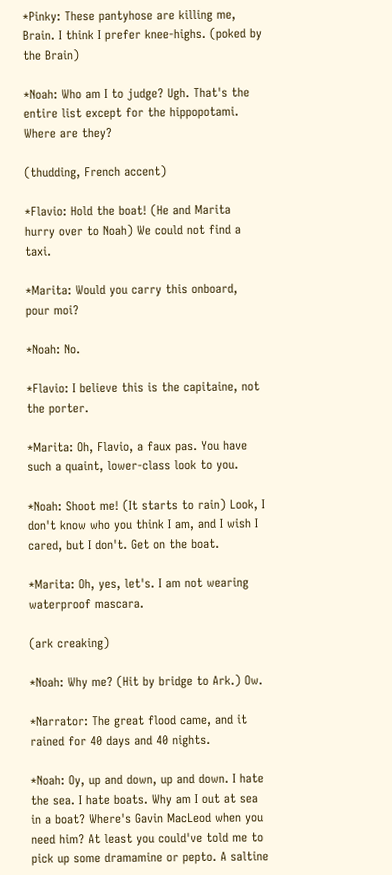*Pinky: These pantyhose are killing me, Brain. I think I prefer knee-highs. (poked by the Brain)

*Noah: Who am I to judge? Ugh. That's the entire list except for the hippopotami. Where are they?

(thudding, French accent)

*Flavio: Hold the boat! (He and Marita hurry over to Noah) We could not find a taxi.

*Marita: Would you carry this onboard, pour moi?

*Noah: No.

*Flavio: I believe this is the capitaine, not the porter.

*Marita: Oh, Flavio, a faux pas. You have such a quaint, lower-class look to you.

*Noah: Shoot me! (It starts to rain) Look, I don't know who you think I am, and I wish I cared, but I don't. Get on the boat.

*Marita: Oh, yes, let's. I am not wearing waterproof mascara.

(ark creaking)

*Noah: Why me? (Hit by bridge to Ark.) Ow.

*Narrator: The great flood came, and it rained for 40 days and 40 nights.

*Noah: Oy, up and down, up and down. I hate the sea. I hate boats. Why am I out at sea in a boat? Where's Gavin MacLeod when you need him? At least you could've told me to pick up some dramamine or pepto. A saltine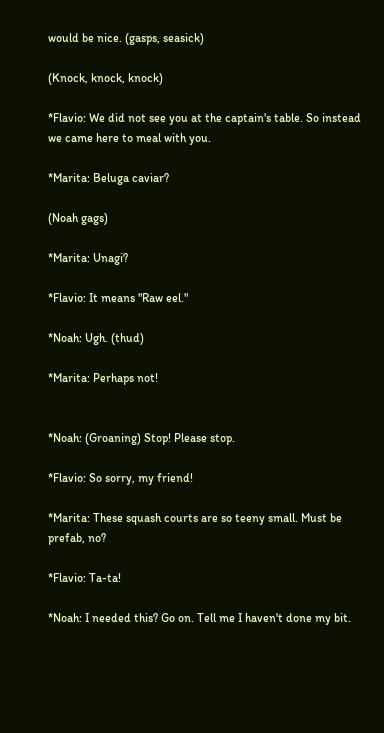would be nice. (gasps, seasick)

(Knock, knock, knock)

*Flavio: We did not see you at the captain's table. So instead we came here to meal with you.

*Marita: Beluga caviar?

(Noah gags)

*Marita: Unagi?

*Flavio: It means "Raw eel."

*Noah: Ugh. (thud)

*Marita: Perhaps not!


*Noah: (Groaning) Stop! Please stop.

*Flavio: So sorry, my friend!

*Marita: These squash courts are so teeny small. Must be prefab, no?

*Flavio: Ta-ta!

*Noah: I needed this? Go on. Tell me I haven't done my bit.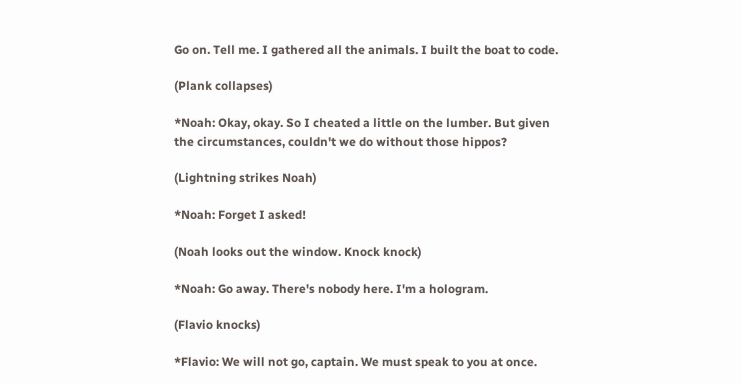Go on. Tell me. I gathered all the animals. I built the boat to code.

(Plank collapses)

*Noah: Okay, okay. So I cheated a little on the lumber. But given the circumstances, couldn't we do without those hippos?

(Lightning strikes Noah)

*Noah: Forget I asked!

(Noah looks out the window. Knock knock)

*Noah: Go away. There's nobody here. I'm a hologram.

(Flavio knocks)

*Flavio: We will not go, captain. We must speak to you at once.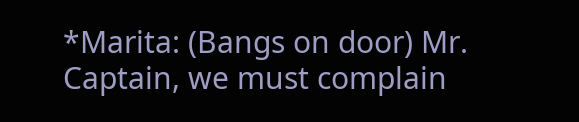*Marita: (Bangs on door) Mr. Captain, we must complain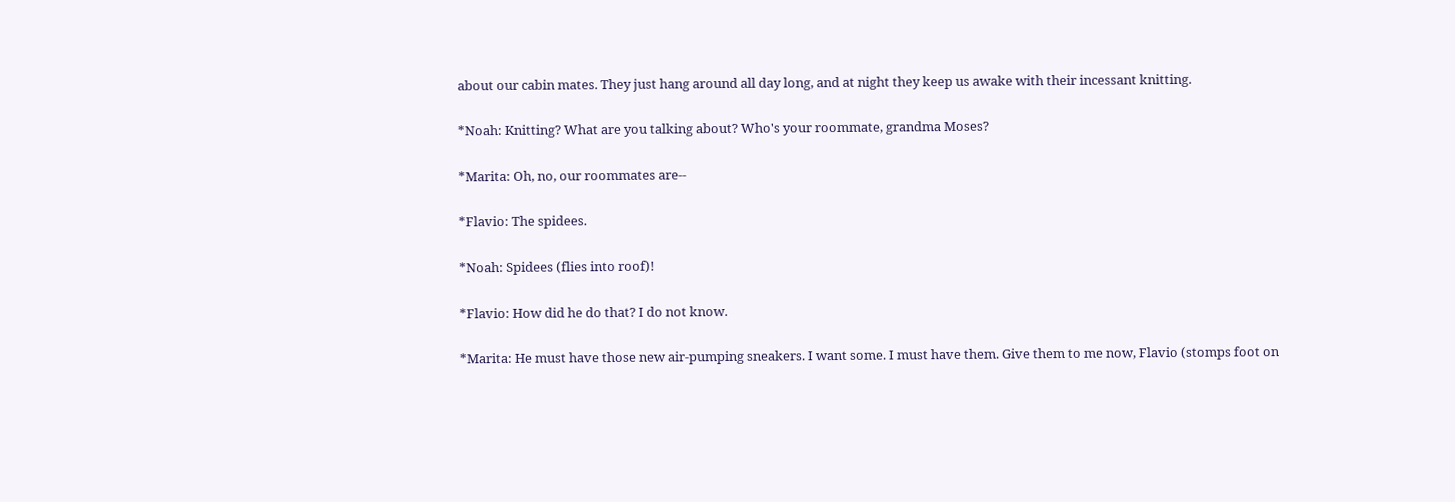about our cabin mates. They just hang around all day long, and at night they keep us awake with their incessant knitting.

*Noah: Knitting? What are you talking about? Who's your roommate, grandma Moses?

*Marita: Oh, no, our roommates are--

*Flavio: The spidees.

*Noah: Spidees (flies into roof)!

*Flavio: How did he do that? I do not know.

*Marita: He must have those new air-pumping sneakers. I want some. I must have them. Give them to me now, Flavio (stomps foot on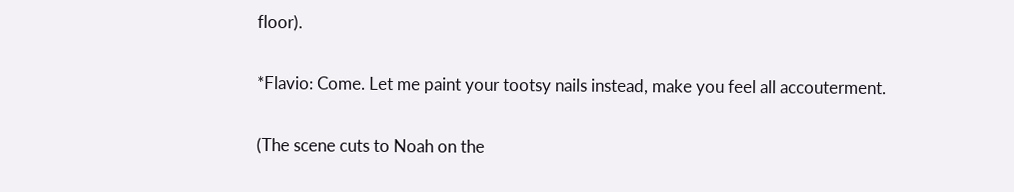floor).

*Flavio: Come. Let me paint your tootsy nails instead, make you feel all accouterment.

(The scene cuts to Noah on the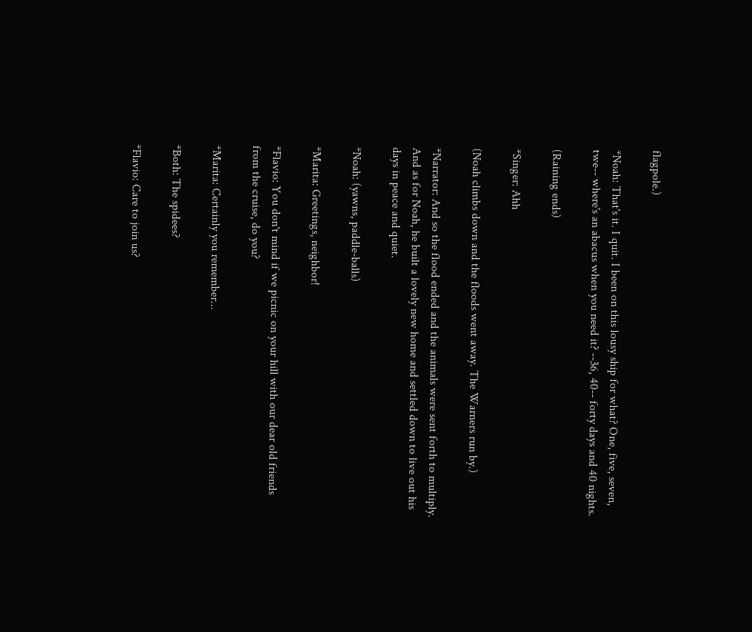flagpole.)

*Noah: That's it. I quit. I been on this lousy ship for what? One, five, seven, twe-- where's an abacus when you need it? --36, 40-- forty days and 40 nights.

(Raining ends)

*Singer: Ahh

(Noah climbs down and the floods went away. The Warners run by.)

*Narrator: And so the flood ended and the animals were sent forth to multiply. And as for Noah, he built a lovely new home and settled down to live out his days in peace and quiet.

*Noah: (yawns, paddle-balls)

*Marita: Greetings, neighbor!

*Flavio: You don't mind if we picnic on your hill with our dear old friends from the cruise, do you?

*Marita: Certainly you remember...

*Both: The spidees?

*Flavio: Care to join us?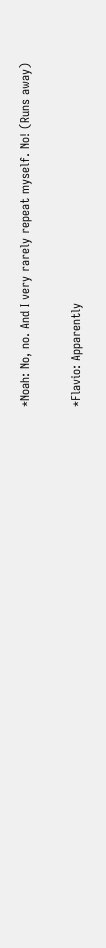*Noah: No, no. And I very rarely repeat myself. No! (Runs away)

*Flavio: Apparently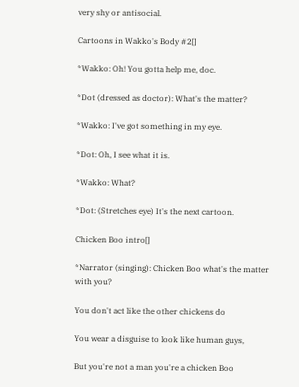very shy or antisocial.

Cartoons in Wakko's Body #2[]

*Wakko: Oh! You gotta help me, doc.

*Dot (dressed as doctor): What's the matter?

*Wakko: I've got something in my eye.

*Dot: Oh, I see what it is.

*Wakko: What?

*Dot: (Stretches eye) It's the next cartoon.

Chicken Boo intro[]

*Narrator (singing): Chicken Boo what's the matter with you?

You don't act like the other chickens do

You wear a disguise to look like human guys,

But you're not a man you're a chicken Boo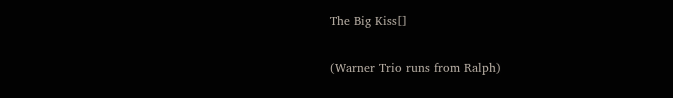The Big Kiss[]

(Warner Trio runs from Ralph)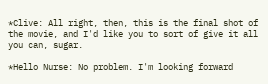*Clive: All right, then, this is the final shot of the movie, and I'd like you to sort of give it all you can, sugar.

*Hello Nurse: No problem. I'm looking forward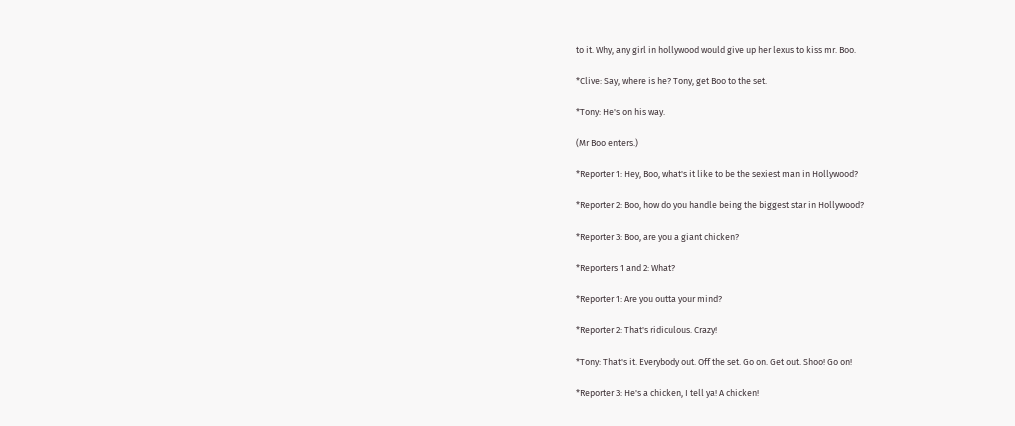to it. Why, any girl in hollywood would give up her lexus to kiss mr. Boo.

*Clive: Say, where is he? Tony, get Boo to the set.

*Tony: He's on his way.

(Mr Boo enters.)

*Reporter 1: Hey, Boo, what's it like to be the sexiest man in Hollywood?

*Reporter 2: Boo, how do you handle being the biggest star in Hollywood?

*Reporter 3: Boo, are you a giant chicken?

*Reporters 1 and 2: What?

*Reporter 1: Are you outta your mind?

*Reporter 2: That's ridiculous. Crazy!

*Tony: That's it. Everybody out. Off the set. Go on. Get out. Shoo! Go on!

*Reporter 3: He's a chicken, I tell ya! A chicken!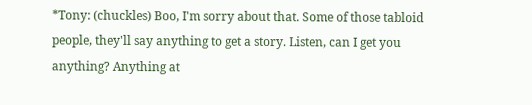*Tony: (chuckles) Boo, I'm sorry about that. Some of those tabloid people, they'll say anything to get a story. Listen, can I get you anything? Anything at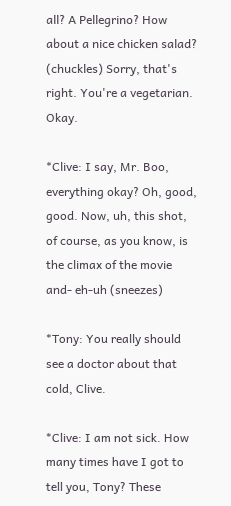all? A Pellegrino? How about a nice chicken salad? (chuckles) Sorry, that's right. You're a vegetarian. Okay.

*Clive: I say, Mr. Boo, everything okay? Oh, good, good. Now, uh, this shot, of course, as you know, is the climax of the movie and- eh-uh (sneezes)

*Tony: You really should see a doctor about that cold, Clive.

*Clive: I am not sick. How many times have I got to tell you, Tony? These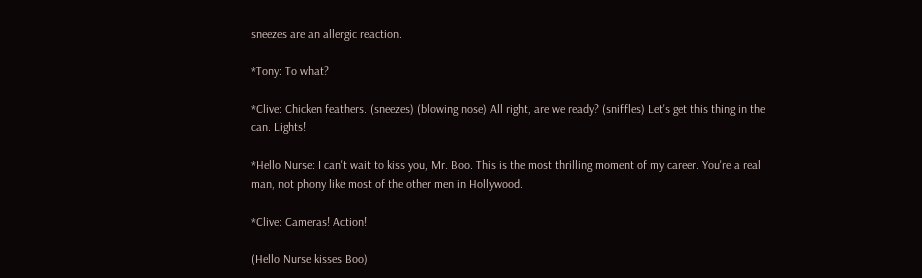sneezes are an allergic reaction.

*Tony: To what?

*Clive: Chicken feathers. (sneezes) (blowing nose) All right, are we ready? (sniffles) Let's get this thing in the can. Lights!

*Hello Nurse: I can't wait to kiss you, Mr. Boo. This is the most thrilling moment of my career. You're a real man, not phony like most of the other men in Hollywood.

*Clive: Cameras! Action!

(Hello Nurse kisses Boo)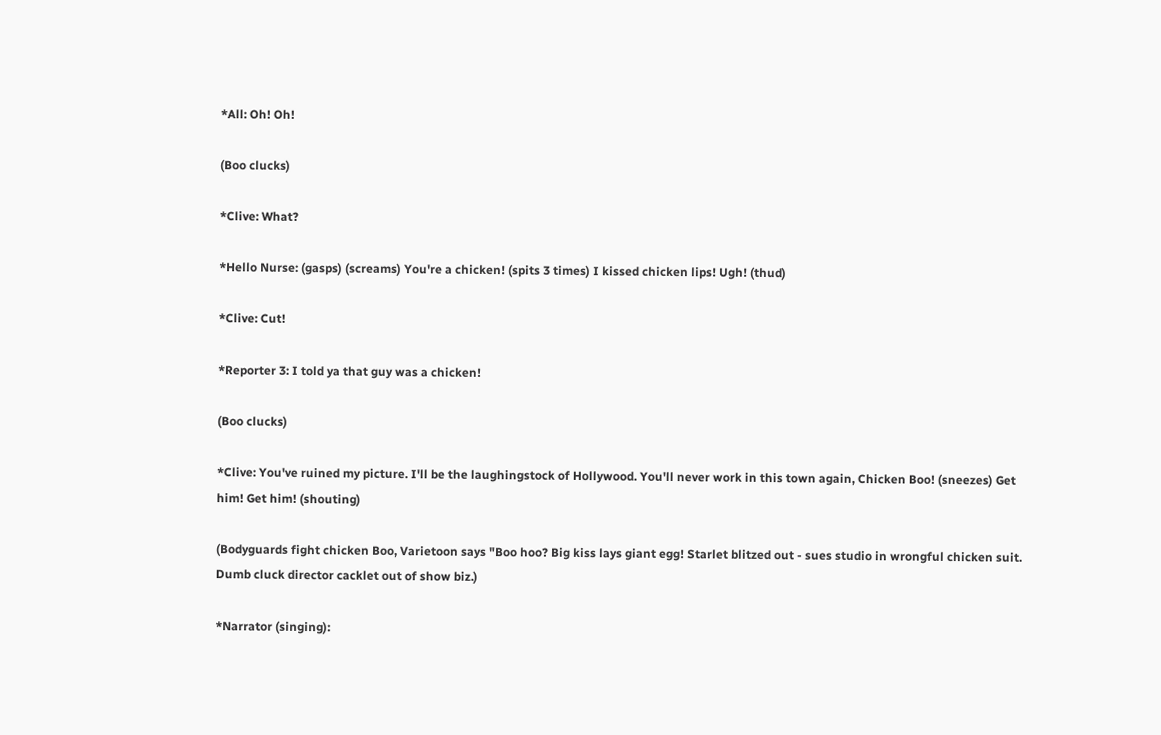*All: Oh! Oh!

(Boo clucks)

*Clive: What?

*Hello Nurse: (gasps) (screams) You're a chicken! (spits 3 times) I kissed chicken lips! Ugh! (thud)

*Clive: Cut!

*Reporter 3: I told ya that guy was a chicken!

(Boo clucks)

*Clive: You've ruined my picture. I'll be the laughingstock of Hollywood. You'll never work in this town again, Chicken Boo! (sneezes) Get him! Get him! (shouting)

(Bodyguards fight chicken Boo, Varietoon says "Boo hoo? Big kiss lays giant egg! Starlet blitzed out - sues studio in wrongful chicken suit. Dumb cluck director cacklet out of show biz.)

*Narrator (singing):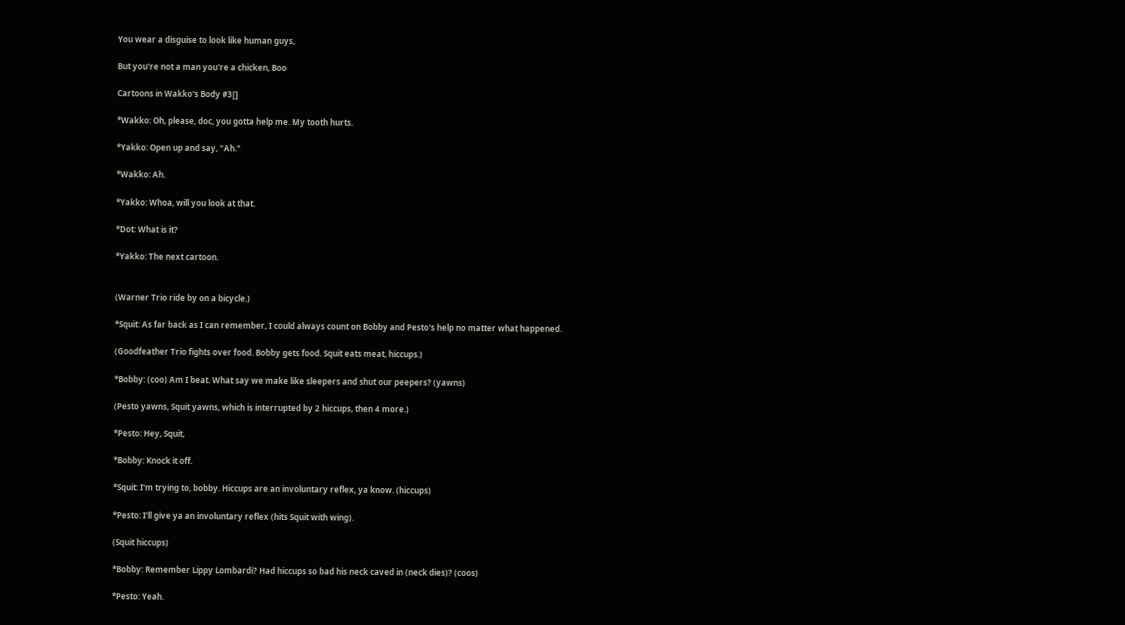You wear a disguise to look like human guys,

But you're not a man you're a chicken, Boo

Cartoons in Wakko's Body #3[]

*Wakko: Oh, please, doc, you gotta help me. My tooth hurts.

*Yakko: Open up and say, "Ah."

*Wakko: Ah.

*Yakko: Whoa, will you look at that.

*Dot: What is it?

*Yakko: The next cartoon.


(Warner Trio ride by on a bicycle.)

*Squit: As far back as I can remember, I could always count on Bobby and Pesto's help no matter what happened.

(Goodfeather Trio fights over food. Bobby gets food. Squit eats meat, hiccups.)

*Bobby: (coo) Am I beat. What say we make like sleepers and shut our peepers? (yawns)

(Pesto yawns, Squit yawns, which is interrupted by 2 hiccups, then 4 more.)

*Pesto: Hey, Squit,

*Bobby: Knock it off.

*Squit: I'm trying to, bobby. Hiccups are an involuntary reflex, ya know. (hiccups)

*Pesto: I'll give ya an involuntary reflex (hits Squit with wing).

(Squit hiccups)

*Bobby: Remember Lippy Lombardi? Had hiccups so bad his neck caved in (neck dies)? (coos)

*Pesto: Yeah.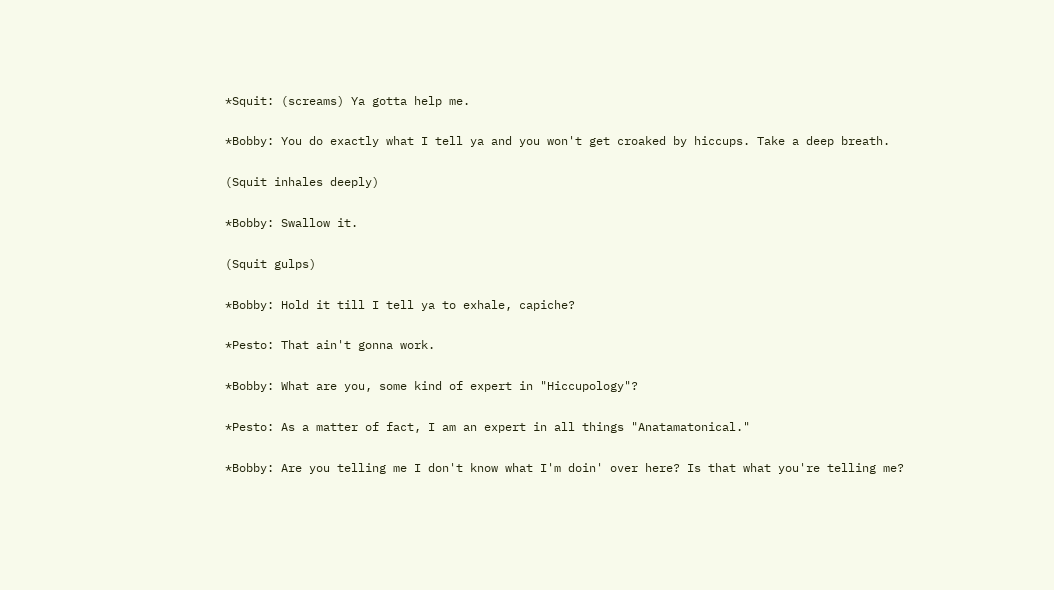*Squit: (screams) Ya gotta help me.

*Bobby: You do exactly what I tell ya and you won't get croaked by hiccups. Take a deep breath.

(Squit inhales deeply)

*Bobby: Swallow it.

(Squit gulps)

*Bobby: Hold it till I tell ya to exhale, capiche?

*Pesto: That ain't gonna work.

*Bobby: What are you, some kind of expert in "Hiccupology"?

*Pesto: As a matter of fact, I am an expert in all things "Anatamatonical."

*Bobby: Are you telling me I don't know what I'm doin' over here? Is that what you're telling me?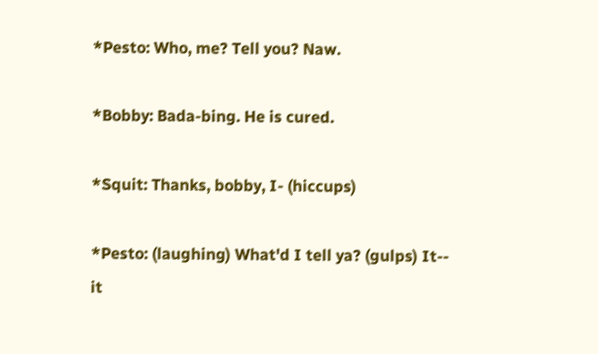*Pesto: Who, me? Tell you? Naw.

*Bobby: Bada-bing. He is cured.

*Squit: Thanks, bobby, I- (hiccups)

*Pesto: (laughing) What'd I tell ya? (gulps) It-- it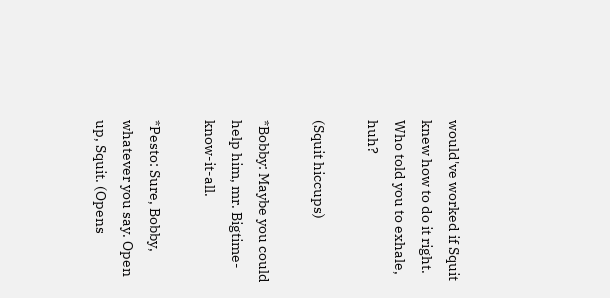would've worked if Squit knew how to do it right. Who told you to exhale, huh?

(Squit hiccups)

*Bobby: Maybe you could help him, mr. Bigtime-know-it-all.

*Pesto: Sure, Bobby, whatever you say. Open up, Squit. (Opens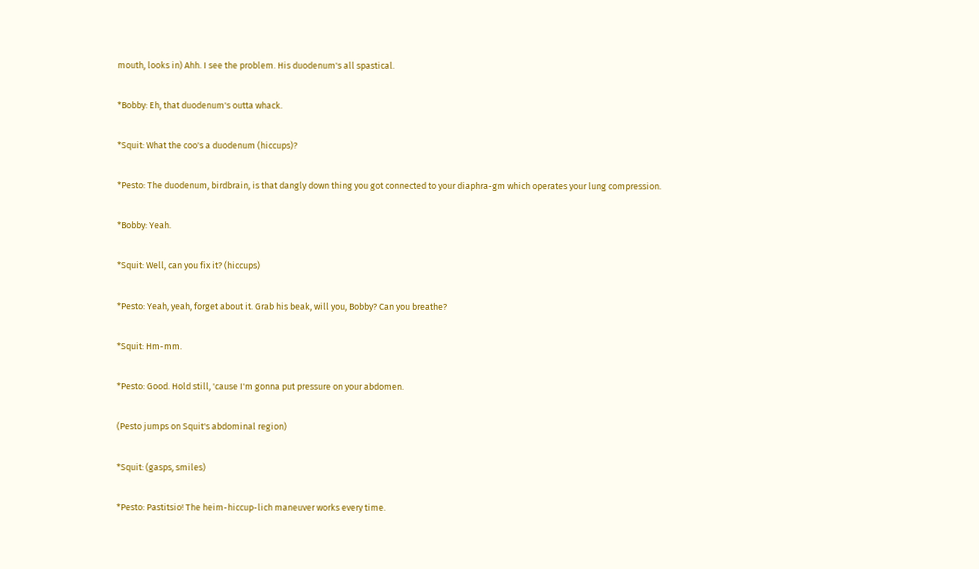mouth, looks in) Ahh. I see the problem. His duodenum's all spastical.

*Bobby: Eh, that duodenum's outta whack.

*Squit: What the coo's a duodenum (hiccups)?

*Pesto: The duodenum, birdbrain, is that dangly down thing you got connected to your diaphra-gm which operates your lung compression.

*Bobby: Yeah.

*Squit: Well, can you fix it? (hiccups)

*Pesto: Yeah, yeah, forget about it. Grab his beak, will you, Bobby? Can you breathe?

*Squit: Hm-mm.

*Pesto: Good. Hold still, 'cause I'm gonna put pressure on your abdomen.

(Pesto jumps on Squit's abdominal region)

*Squit: (gasps, smiles)

*Pesto: Pastitsio! The heim-hiccup-lich maneuver works every time.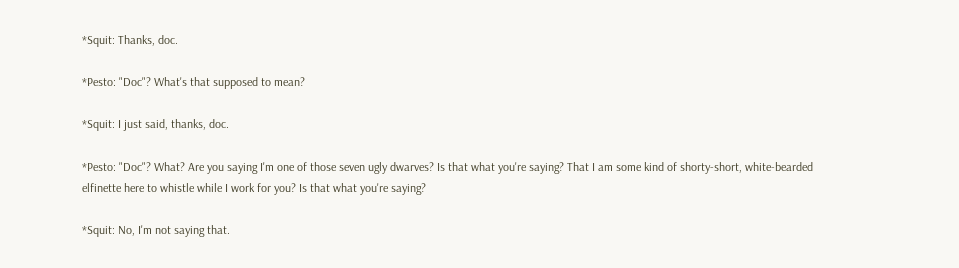*Squit: Thanks, doc.

*Pesto: "Doc"? What's that supposed to mean?

*Squit: I just said, thanks, doc.

*Pesto: "Doc"? What? Are you saying I'm one of those seven ugly dwarves? Is that what you're saying? That I am some kind of shorty-short, white-bearded elfinette here to whistle while I work for you? Is that what you're saying?

*Squit: No, I'm not saying that.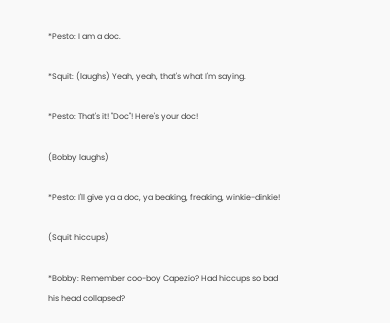*Pesto: I am a doc.

*Squit: (laughs) Yeah, yeah, that's what I'm saying.

*Pesto: That's it! "Doc"! Here's your doc!

(Bobby laughs)

*Pesto: I'll give ya a doc, ya beaking, freaking, winkie-dinkie!

(Squit hiccups)

*Bobby: Remember coo-boy Capezio? Had hiccups so bad his head collapsed?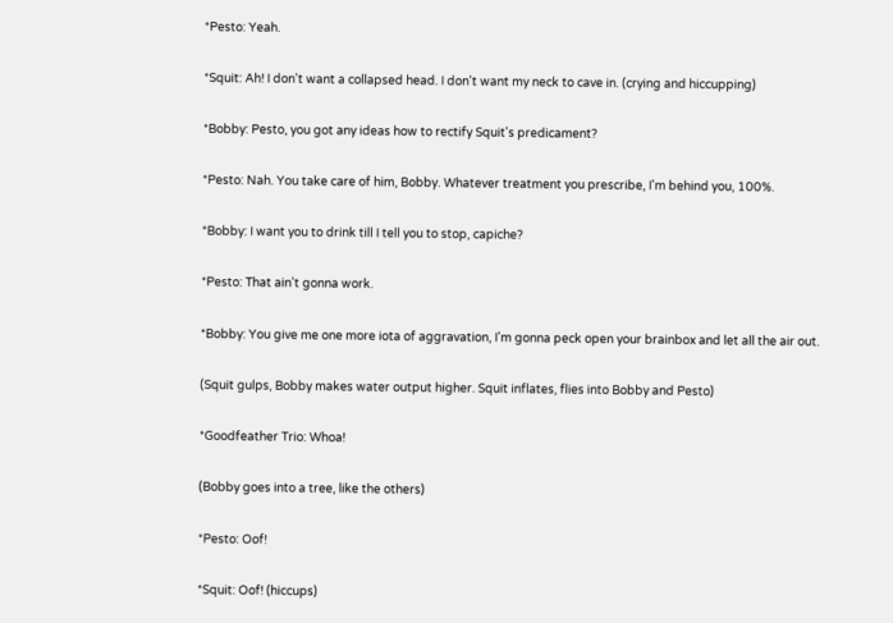*Pesto: Yeah.

*Squit: Ah! I don't want a collapsed head. I don't want my neck to cave in. (crying and hiccupping)

*Bobby: Pesto, you got any ideas how to rectify Squit's predicament?

*Pesto: Nah. You take care of him, Bobby. Whatever treatment you prescribe, I'm behind you, 100%.

*Bobby: I want you to drink till I tell you to stop, capiche?

*Pesto: That ain't gonna work.

*Bobby: You give me one more iota of aggravation, I'm gonna peck open your brainbox and let all the air out.

(Squit gulps, Bobby makes water output higher. Squit inflates, flies into Bobby and Pesto)

*Goodfeather Trio: Whoa!

(Bobby goes into a tree, like the others)

*Pesto: Oof!

*Squit: Oof! (hiccups)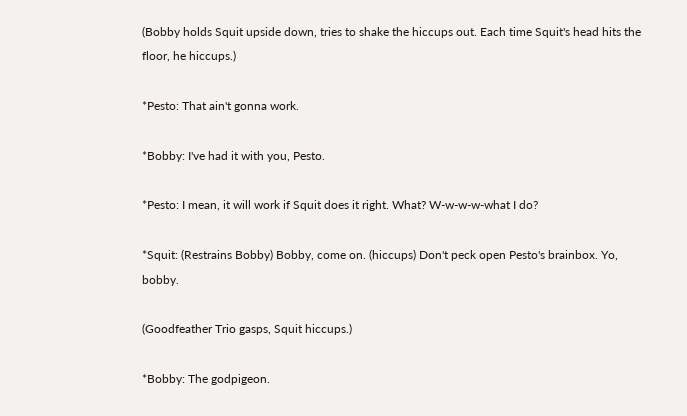(Bobby holds Squit upside down, tries to shake the hiccups out. Each time Squit's head hits the floor, he hiccups.)

*Pesto: That ain't gonna work.

*Bobby: I've had it with you, Pesto.

*Pesto: I mean, it will work if Squit does it right. What? W-w-w-w-what I do?

*Squit: (Restrains Bobby) Bobby, come on. (hiccups) Don't peck open Pesto's brainbox. Yo, bobby.

(Goodfeather Trio gasps, Squit hiccups.)

*Bobby: The godpigeon.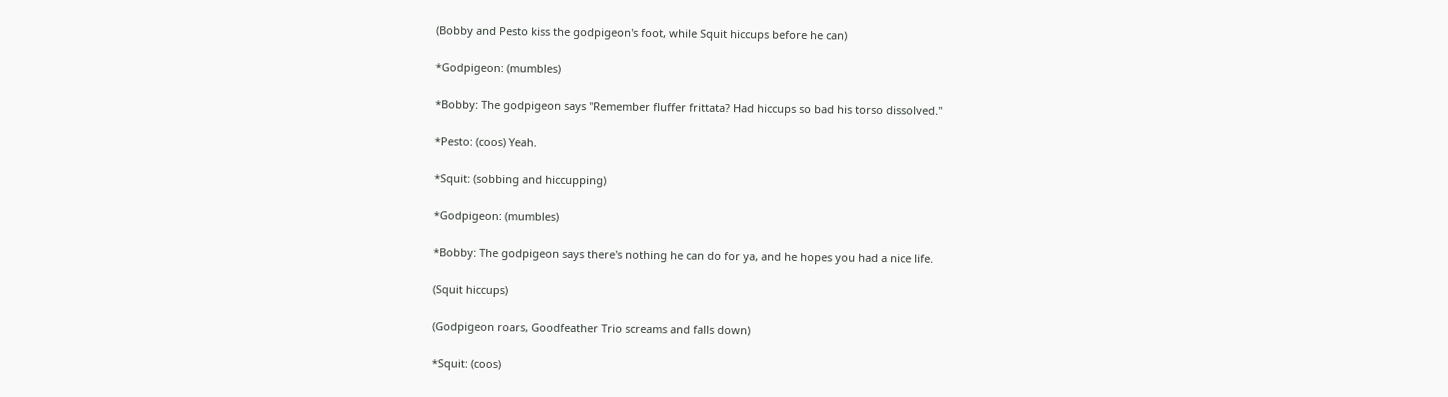(Bobby and Pesto kiss the godpigeon's foot, while Squit hiccups before he can)

*Godpigeon: (mumbles)

*Bobby: The godpigeon says "Remember fluffer frittata? Had hiccups so bad his torso dissolved."

*Pesto: (coos) Yeah.

*Squit: (sobbing and hiccupping)

*Godpigeon: (mumbles)

*Bobby: The godpigeon says there's nothing he can do for ya, and he hopes you had a nice life.

(Squit hiccups)

(Godpigeon roars, Goodfeather Trio screams and falls down)

*Squit: (coos)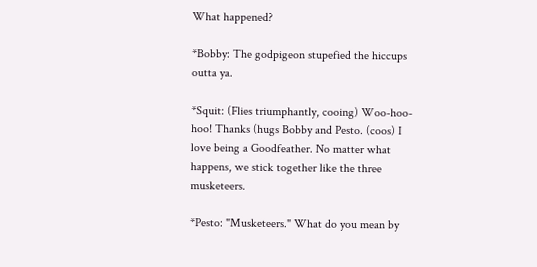What happened?

*Bobby: The godpigeon stupefied the hiccups outta ya.

*Squit: (Flies triumphantly, cooing) Woo-hoo-hoo! Thanks (hugs Bobby and Pesto. (coos) I love being a Goodfeather. No matter what happens, we stick together like the three musketeers.

*Pesto: "Musketeers." What do you mean by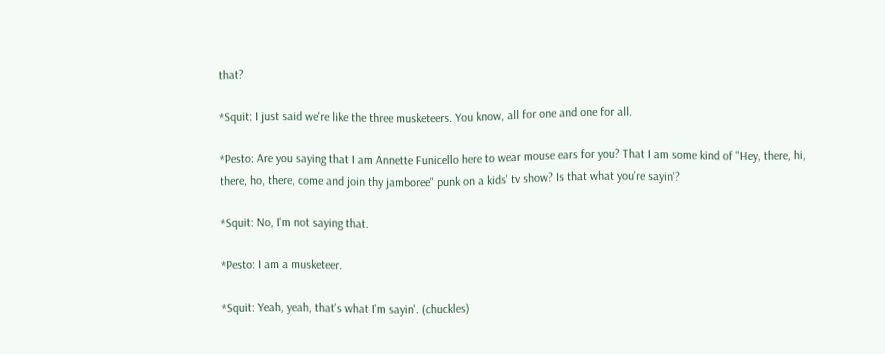that?

*Squit: I just said we're like the three musketeers. You know, all for one and one for all.

*Pesto: Are you saying that I am Annette Funicello here to wear mouse ears for you? That I am some kind of "Hey, there, hi, there, ho, there, come and join thy jamboree" punk on a kids' tv show? Is that what you're sayin'?

*Squit: No, I'm not saying that.

*Pesto: I am a musketeer.

*Squit: Yeah, yeah, that's what I'm sayin'. (chuckles)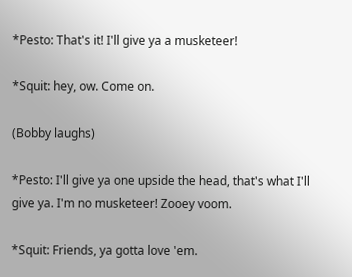*Pesto: That's it! I'll give ya a musketeer!

*Squit: hey, ow. Come on.

(Bobby laughs)

*Pesto: I'll give ya one upside the head, that's what I'll give ya. I'm no musketeer! Zooey voom.

*Squit: Friends, ya gotta love 'em.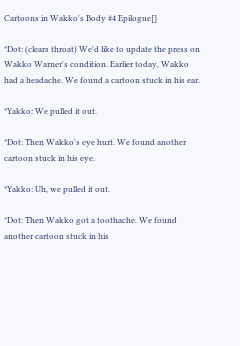Cartoons in Wakko's Body #4 Epilogue[]

*Dot: (clears throat) We'd like to update the press on Wakko Warner's condition. Earlier today, Wakko had a headache. We found a cartoon stuck in his ear.

*Yakko: We pulled it out.

*Dot: Then Wakko's eye hurt. We found another cartoon stuck in his eye.

*Yakko: Uh, we pulled it out.

*Dot: Then Wakko got a toothache. We found another cartoon stuck in his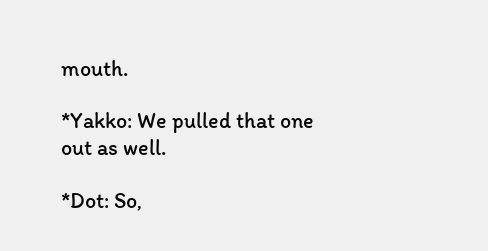mouth.

*Yakko: We pulled that one out as well.

*Dot: So,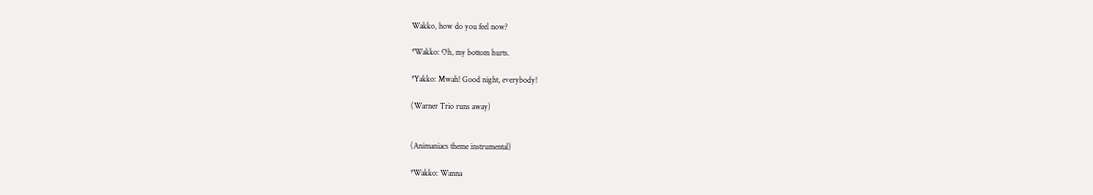Wakko, how do you feel now?

*Wakko: Oh, my bottom hurts.

*Yakko: Mwah! Good night, everybody!

(Warner Trio runs away)


(Animaniacs theme instrumental)

*Wakko: Wanna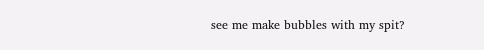see me make bubbles with my spit?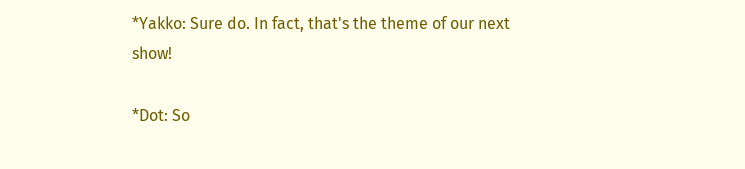*Yakko: Sure do. In fact, that's the theme of our next show!

*Dot: So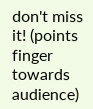don't miss it! (points finger towards audience)